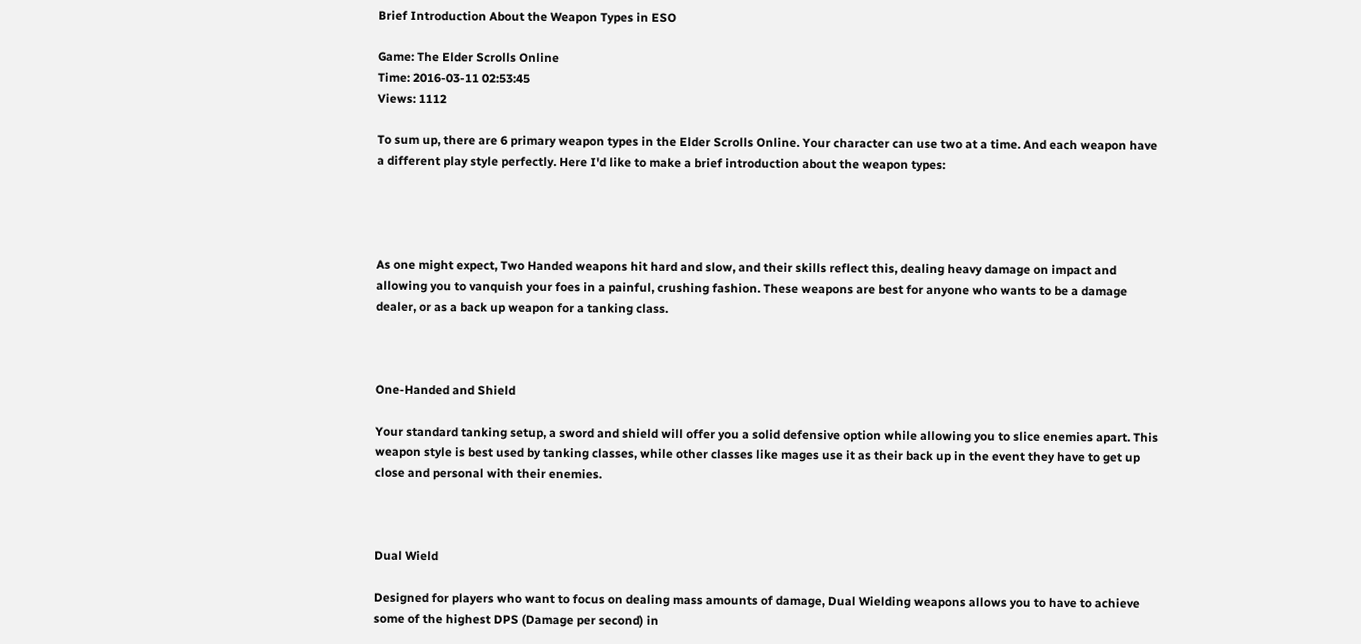Brief Introduction About the Weapon Types in ESO

Game: The Elder Scrolls Online
Time: 2016-03-11 02:53:45
Views: 1112

To sum up, there are 6 primary weapon types in the Elder Scrolls Online. Your character can use two at a time. And each weapon have a different play style perfectly. Here I'd like to make a brief introduction about the weapon types:




As one might expect, Two Handed weapons hit hard and slow, and their skills reflect this, dealing heavy damage on impact and allowing you to vanquish your foes in a painful, crushing fashion. These weapons are best for anyone who wants to be a damage dealer, or as a back up weapon for a tanking class.



One-Handed and Shield

Your standard tanking setup, a sword and shield will offer you a solid defensive option while allowing you to slice enemies apart. This weapon style is best used by tanking classes, while other classes like mages use it as their back up in the event they have to get up close and personal with their enemies.



Dual Wield

Designed for players who want to focus on dealing mass amounts of damage, Dual Wielding weapons allows you to have to achieve some of the highest DPS (Damage per second) in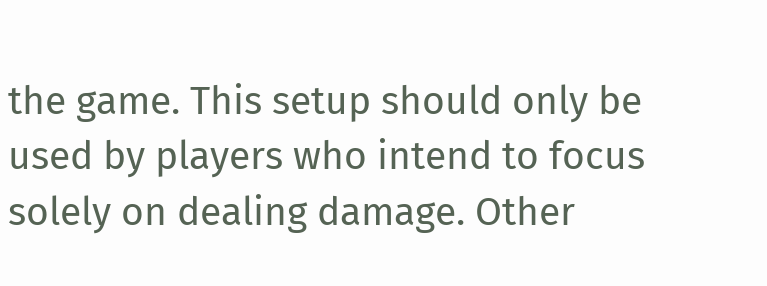the game. This setup should only be used by players who intend to focus solely on dealing damage. Other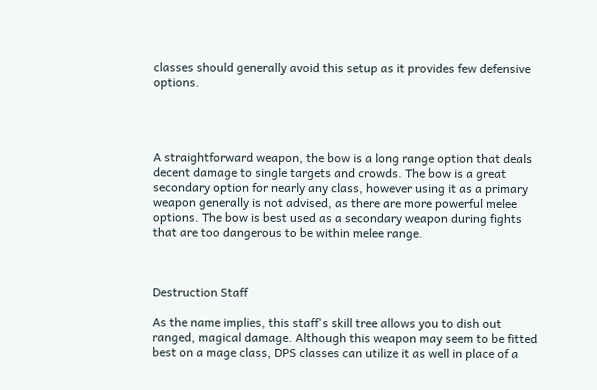classes should generally avoid this setup as it provides few defensive options.




A straightforward weapon, the bow is a long range option that deals decent damage to single targets and crowds. The bow is a great secondary option for nearly any class, however using it as a primary weapon generally is not advised, as there are more powerful melee options. The bow is best used as a secondary weapon during fights that are too dangerous to be within melee range.



Destruction Staff

As the name implies, this staff's skill tree allows you to dish out ranged, magical damage. Although this weapon may seem to be fitted best on a mage class, DPS classes can utilize it as well in place of a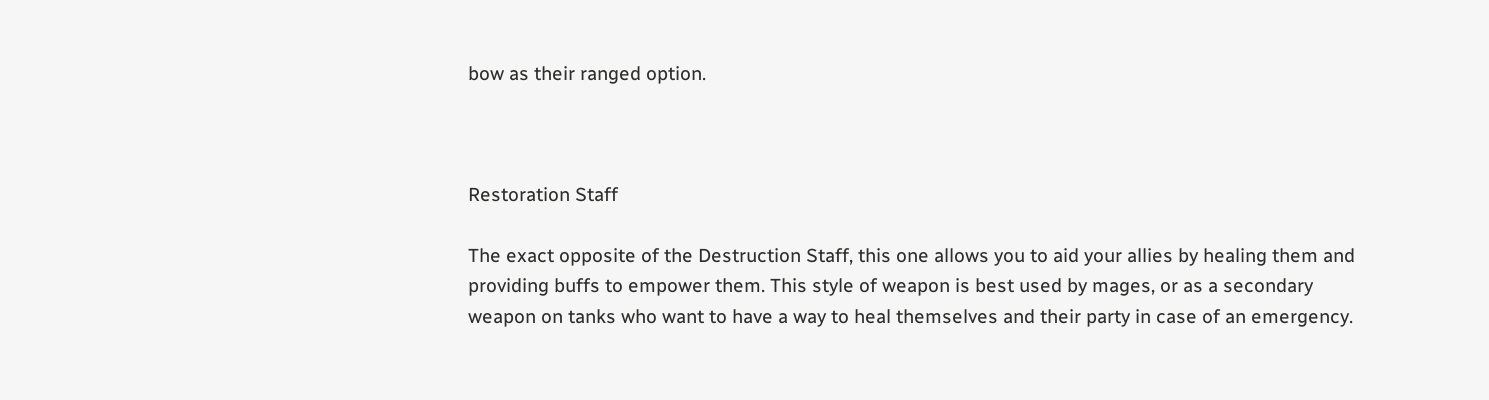bow as their ranged option.



Restoration Staff

The exact opposite of the Destruction Staff, this one allows you to aid your allies by healing them and providing buffs to empower them. This style of weapon is best used by mages, or as a secondary weapon on tanks who want to have a way to heal themselves and their party in case of an emergency.